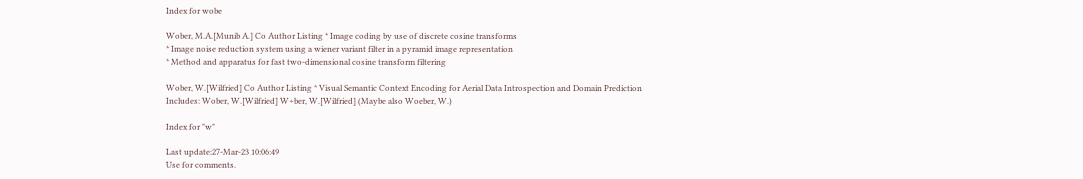Index for wobe

Wober, M.A.[Munib A.] Co Author Listing * Image coding by use of discrete cosine transforms
* Image noise reduction system using a wiener variant filter in a pyramid image representation
* Method and apparatus for fast two-dimensional cosine transform filtering

Wober, W.[Wilfried] Co Author Listing * Visual Semantic Context Encoding for Aerial Data Introspection and Domain Prediction
Includes: Wober, W.[Wilfried] W÷ber, W.[Wilfried] (Maybe also Woeber, W.)

Index for "w"

Last update:27-Mar-23 10:06:49
Use for comments.